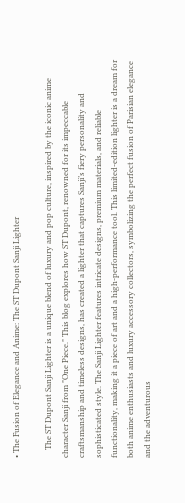• The Fusion of Elegance and Anime: The ST Dupont Sanji Lighter

    The ST Dupont Sanji Lighter is a unique blend of luxury and pop culture, inspired by the iconic anime character Sanji from "One Piece." This blog explores how ST Dupont, renowned for its impeccable craftsmanship and timeless designs, has created a lighter that captures Sanji’s fiery personality and sophisticated style. The Sanji Lighter features intricate designs, premium materials, and reliable functionality, making it a piece of art and a high-performance tool. This limited-edition lighter is a dream for both anime enthusiasts and luxury accessory collectors, symbolizing the perfect fusion of Parisian elegance and the adventurous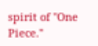spirit of "One Piece."